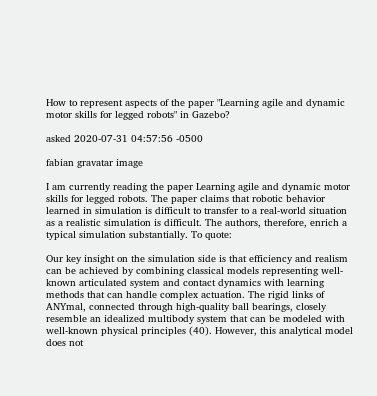How to represent aspects of the paper "Learning agile and dynamic motor skills for legged robots" in Gazebo?

asked 2020-07-31 04:57:56 -0500

fabian gravatar image

I am currently reading the paper Learning agile and dynamic motor skills for legged robots. The paper claims that robotic behavior learned in simulation is difficult to transfer to a real-world situation as a realistic simulation is difficult. The authors, therefore, enrich a typical simulation substantially. To quote:

Our key insight on the simulation side is that efficiency and realism can be achieved by combining classical models representing well-known articulated system and contact dynamics with learning methods that can handle complex actuation. The rigid links of ANYmal, connected through high-quality ball bearings, closely resemble an idealized multibody system that can be modeled with well-known physical principles (40). However, this analytical model does not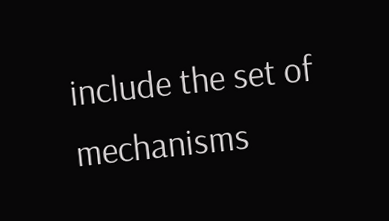include the set of mechanisms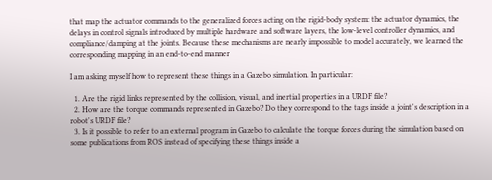that map the actuator commands to the generalized forces acting on the rigid-body system: the actuator dynamics, the delays in control signals introduced by multiple hardware and software layers, the low-level controller dynamics, and compliance/damping at the joints. Because these mechanisms are nearly impossible to model accurately, we learned the corresponding mapping in an end-to-end manner

I am asking myself how to represent these things in a Gazebo simulation. In particular:

  1. Are the rigid links represented by the collision, visual, and inertial properties in a URDF file?
  2. How are the torque commands represented in Gazebo? Do they correspond to the tags inside a joint's description in a robot's URDF file?
  3. Is it possible to refer to an external program in Gazebo to calculate the torque forces during the simulation based on some publications from ROS instead of specifying these things inside a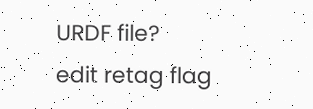URDF file?
edit retag flag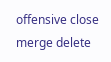offensive close merge delete